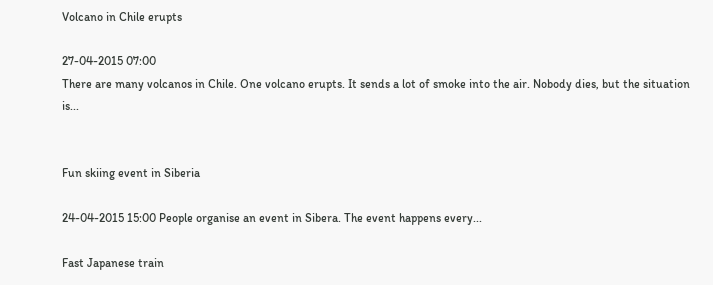Volcano in Chile erupts

27-04-2015 07:00
There are many volcanos in Chile. One volcano erupts. It sends a lot of smoke into the air. Nobody dies, but the situation is...


Fun skiing event in Siberia

24-04-2015 15:00 People organise an event in Sibera. The event happens every...

Fast Japanese train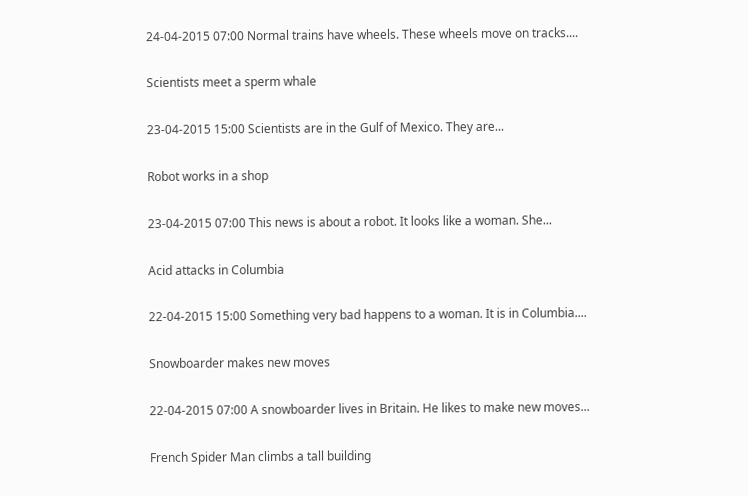24-04-2015 07:00 Normal trains have wheels. These wheels move on tracks....

Scientists meet a sperm whale

23-04-2015 15:00 Scientists are in the Gulf of Mexico. They are...

Robot works in a shop

23-04-2015 07:00 This news is about a robot. It looks like a woman. She...

Acid attacks in Columbia

22-04-2015 15:00 Something very bad happens to a woman. It is in Columbia....

Snowboarder makes new moves

22-04-2015 07:00 A snowboarder lives in Britain. He likes to make new moves...

French Spider Man climbs a tall building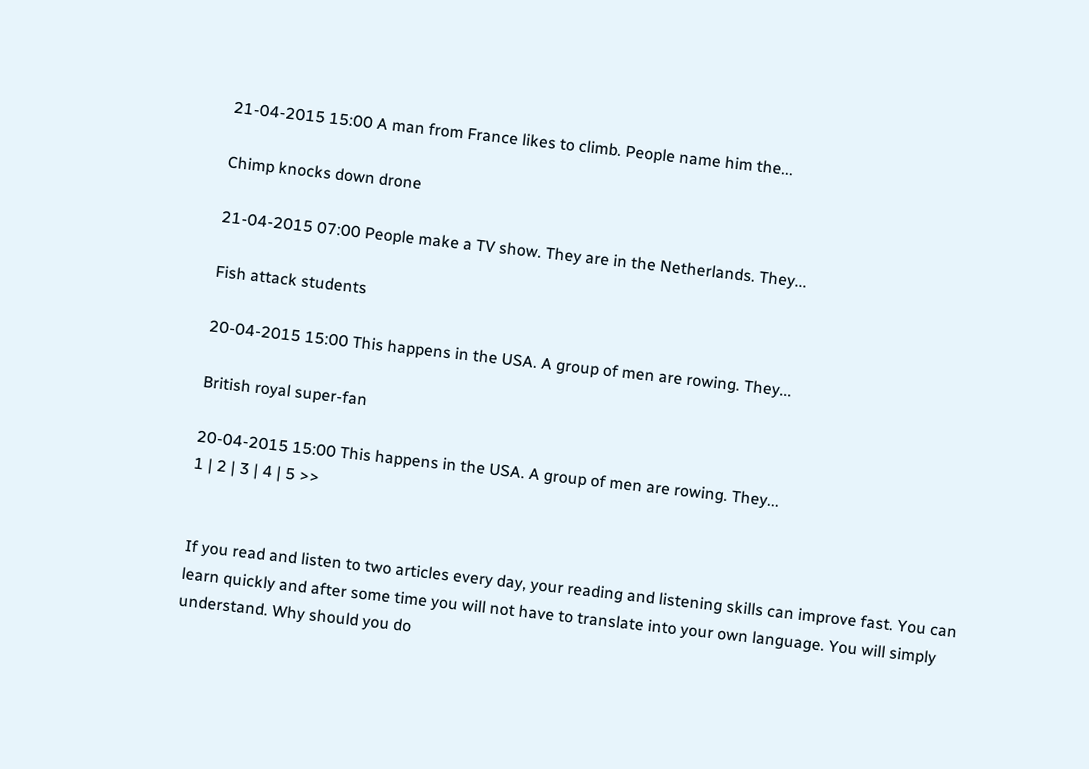21-04-2015 15:00 A man from France likes to climb. People name him the...

Chimp knocks down drone

21-04-2015 07:00 People make a TV show. They are in the Netherlands. They...

Fish attack students

20-04-2015 15:00 This happens in the USA. A group of men are rowing. They...

British royal super-fan

20-04-2015 15:00 This happens in the USA. A group of men are rowing. They...
1 | 2 | 3 | 4 | 5 >>


If you read and listen to two articles every day, your reading and listening skills can improve fast. You can learn quickly and after some time you will not have to translate into your own language. You will simply understand. Why should you do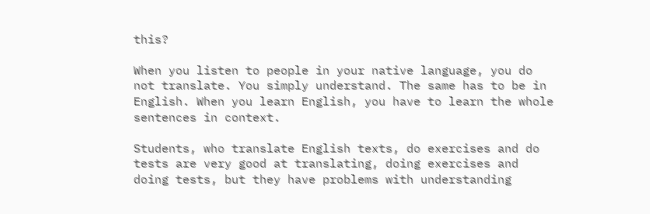this?

When you listen to people in your native language, you do not translate. You simply understand. The same has to be in English. When you learn English, you have to learn the whole sentences in context.

Students, who translate English texts, do exercises and do tests are very good at translating, doing exercises and doing tests, but they have problems with understanding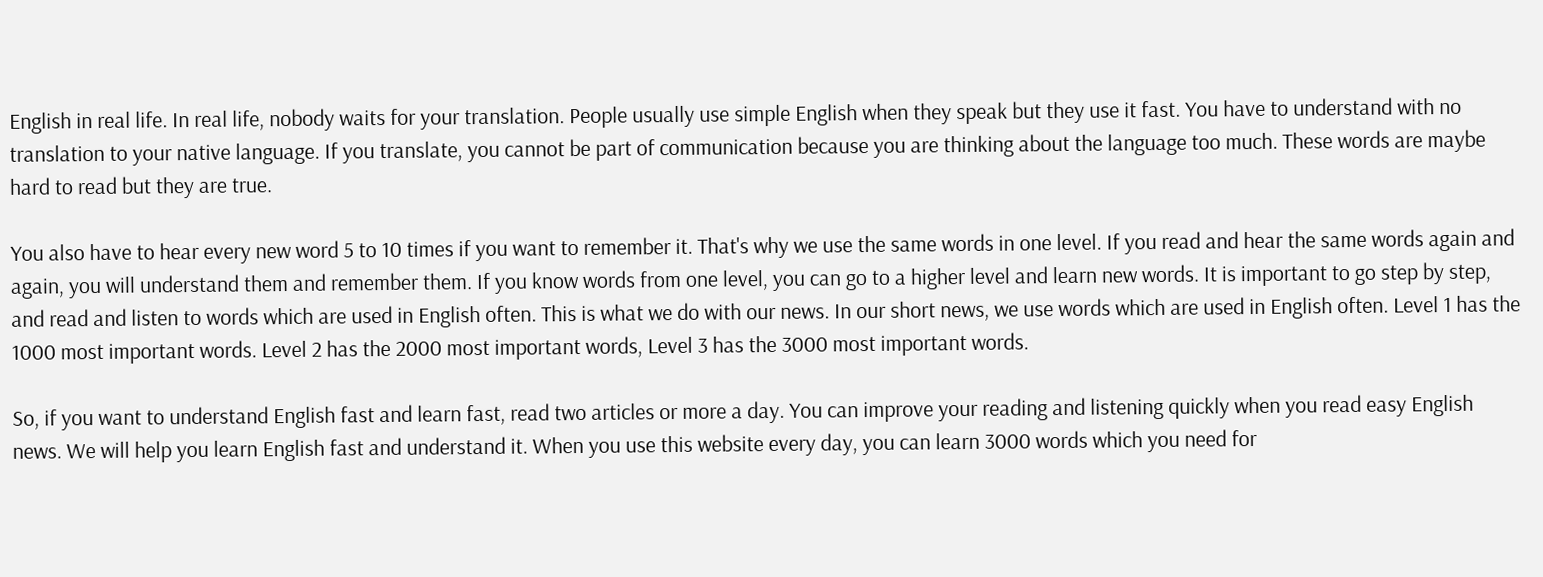English in real life. In real life, nobody waits for your translation. People usually use simple English when they speak but they use it fast. You have to understand with no translation to your native language. If you translate, you cannot be part of communication because you are thinking about the language too much. These words are maybe hard to read but they are true.

You also have to hear every new word 5 to 10 times if you want to remember it. That's why we use the same words in one level. If you read and hear the same words again and again, you will understand them and remember them. If you know words from one level, you can go to a higher level and learn new words. It is important to go step by step, and read and listen to words which are used in English often. This is what we do with our news. In our short news, we use words which are used in English often. Level 1 has the 1000 most important words. Level 2 has the 2000 most important words, Level 3 has the 3000 most important words.

So, if you want to understand English fast and learn fast, read two articles or more a day. You can improve your reading and listening quickly when you read easy English news. We will help you learn English fast and understand it. When you use this website every day, you can learn 3000 words which you need for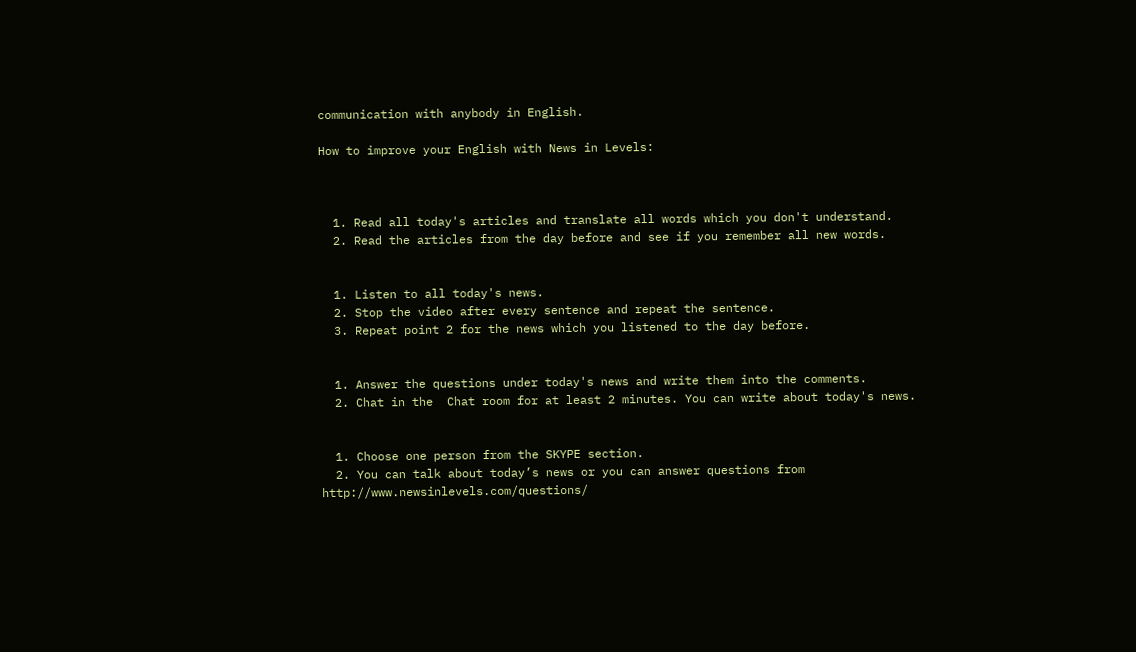communication with anybody in English.

How to improve your English with News in Levels:



  1. Read all today's articles and translate all words which you don't understand.
  2. Read the articles from the day before and see if you remember all new words.


  1. Listen to all today's news.
  2. Stop the video after every sentence and repeat the sentence.
  3. Repeat point 2 for the news which you listened to the day before.


  1. Answer the questions under today's news and write them into the comments.
  2. Chat in the  Chat room for at least 2 minutes. You can write about today's news.


  1. Choose one person from the SKYPE section.
  2. You can talk about today’s news or you can answer questions from  http://www.newsinlevels.com/questions/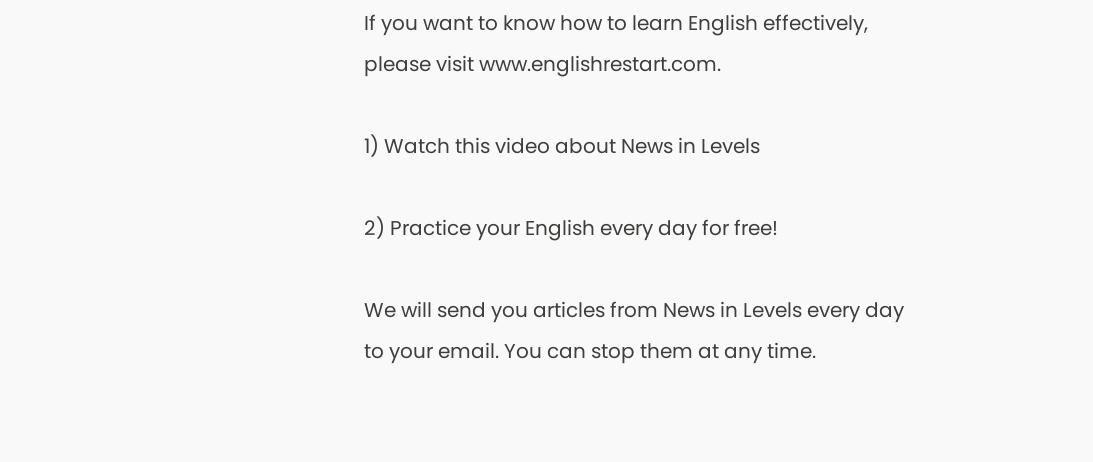If you want to know how to learn English effectively, please visit www.englishrestart.com.

1) Watch this video about News in Levels

2) Practice your English every day for free!

We will send you articles from News in Levels every day to your email. You can stop them at any time.